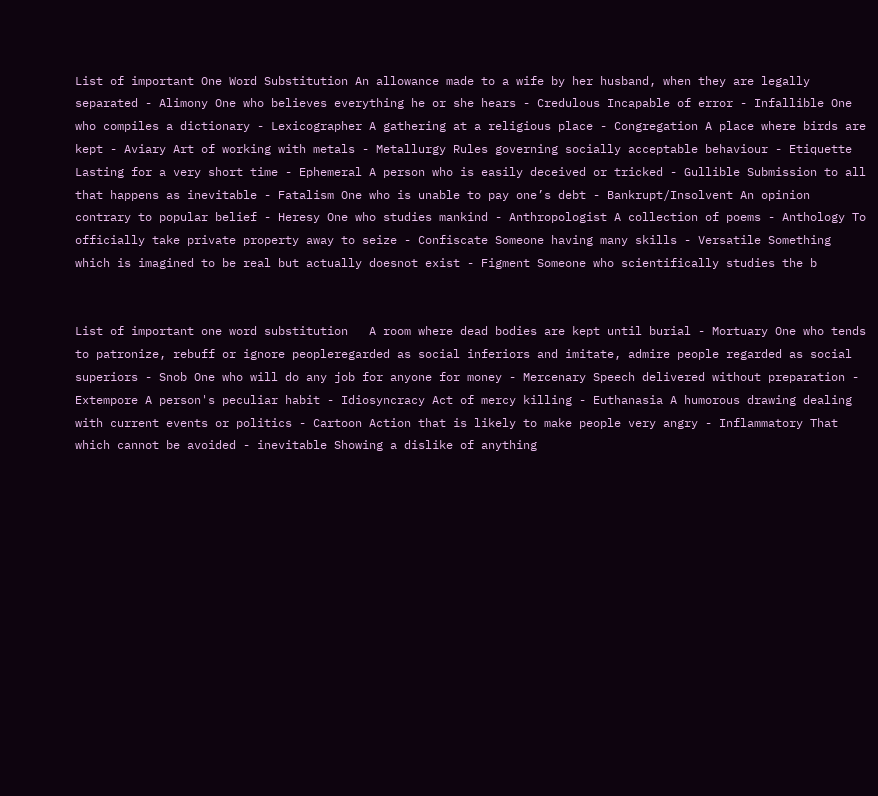List of important One Word Substitution An allowance made to a wife by her husband, when they are legally separated - Alimony One who believes everything he or she hears - Credulous Incapable of error - Infallible One who compiles a dictionary - Lexicographer A gathering at a religious place - Congregation A place where birds are kept - Aviary Art of working with metals - Metallurgy Rules governing socially acceptable behaviour - Etiquette Lasting for a very short time - Ephemeral A person who is easily deceived or tricked - Gullible Submission to all that happens as inevitable - Fatalism One who is unable to pay one’s debt - Bankrupt/Insolvent An opinion contrary to popular belief - Heresy One who studies mankind - Anthropologist A collection of poems - Anthology To officially take private property away to seize - Confiscate Someone having many skills - Versatile Something which is imagined to be real but actually doesnot exist - Figment Someone who scientifically studies the b


List of important one word substitution   A room where dead bodies are kept until burial - Mortuary One who tends to patronize, rebuff or ignore peopleregarded as social inferiors and imitate, admire people regarded as social superiors - Snob One who will do any job for anyone for money - Mercenary Speech delivered without preparation - Extempore A person's peculiar habit - Idiosyncracy Act of mercy killing - Euthanasia A humorous drawing dealing with current events or politics - Cartoon Action that is likely to make people very angry - Inflammatory That which cannot be avoided - inevitable Showing a dislike of anything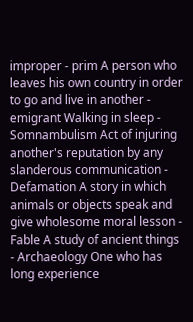improper - prim A person who leaves his own country in order to go and live in another - emigrant Walking in sleep - Somnambulism Act of injuring another's reputation by any slanderous communication - Defamation A story in which animals or objects speak and give wholesome moral lesson - Fable A study of ancient things - Archaeology One who has long experience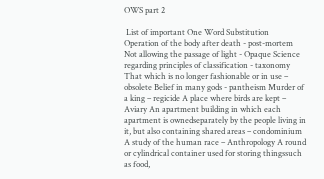OWS part 2

 List of important One Word Substitution  Operation of the body after death - post-mortem Not allowing the passage of light - Opaque Science regarding principles of classification - taxonomy That which is no longer fashionable or in use – obsolete Belief in many gods - pantheism Murder of a king – regicide A place where birds are kept – Aviary An apartment building in which each apartment is ownedseparately by the people living in it, but also containing shared areas – condominium A study of the human race – Anthropology A round or cylindrical container used for storing thingssuch as food,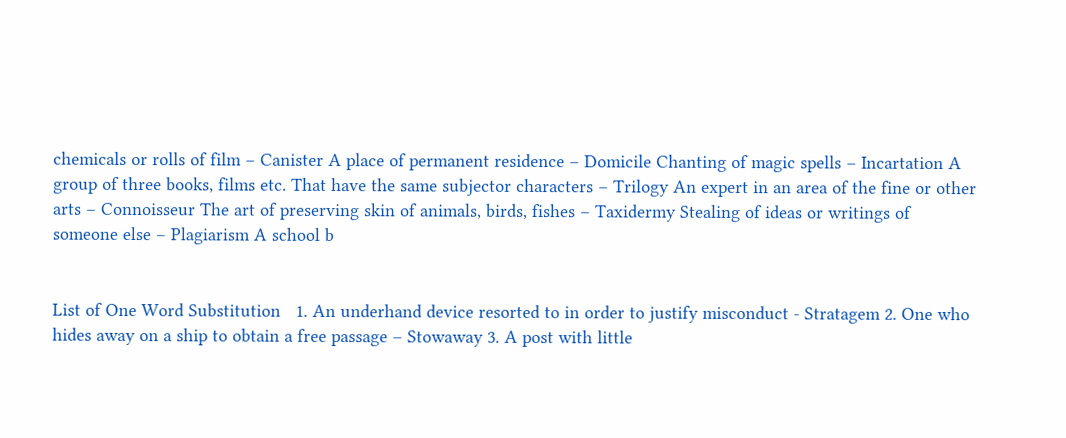chemicals or rolls of film – Canister A place of permanent residence – Domicile Chanting of magic spells – Incartation A group of three books, films etc. That have the same subjector characters – Trilogy An expert in an area of the fine or other arts – Connoisseur The art of preserving skin of animals, birds, fishes – Taxidermy Stealing of ideas or writings of someone else – Plagiarism A school b


List of One Word Substitution   1. An underhand device resorted to in order to justify misconduct - Stratagem 2. One who hides away on a ship to obtain a free passage – Stowaway 3. A post with little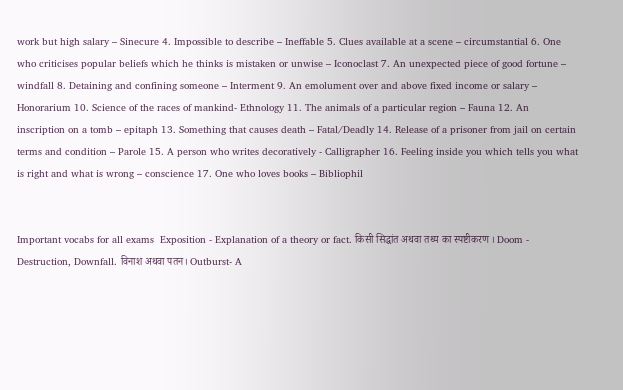work but high salary – Sinecure 4. Impossible to describe – Ineffable 5. Clues available at a scene – circumstantial 6. One who criticises popular beliefs which he thinks is mistaken or unwise – Iconoclast 7. An unexpected piece of good fortune – windfall 8. Detaining and confining someone – Interment 9. An emolument over and above fixed income or salary – Honorarium 10. Science of the races of mankind- Ethnology 11. The animals of a particular region – Fauna 12. An inscription on a tomb – epitaph 13. Something that causes death – Fatal/Deadly 14. Release of a prisoner from jail on certain terms and condition – Parole 15. A person who writes decoratively - Calligrapher 16. Feeling inside you which tells you what is right and what is wrong – conscience 17. One who loves books – Bibliophil


Important vocabs for all exams  Exposition - Explanation of a theory or fact. किसी सिद्धांत अथवा तथ्य का स्पष्टीकरण । Doom - Destruction, Downfall. विनाश अथवा पतन। Outburst- A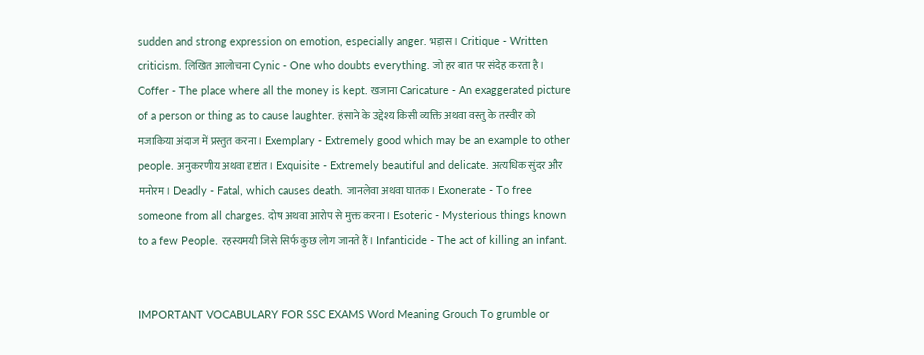sudden and strong expression on emotion, especially anger. भड़ास। Critique - Written criticism. लिखित आलोचना Cynic - One who doubts everything. जो हर बात पर संदेह करता है। Coffer - The place where all the money is kept. खजाना Caricature - An exaggerated picture of a person or thing as to cause laughter. हंसाने के उद्देश्य किसी व्यक्ति अथवा वस्तु के तस्वीर को मजाकिया अंदाज में प्रस्तुत करना। Exemplary - Extremely good which may be an example to other people. अनुकरणीय अथवा दृष्टांत। Exquisite - Extremely beautiful and delicate. अत्यधिक सुंदर और मनोरम। Deadly - Fatal, which causes death. जानलेवा अथवा घातक। Exonerate - To free someone from all charges. दोष अथवा आरोप से मुक्त करना। Esoteric - Mysterious things known to a few People. रहस्यमयी जिसे सिर्फ कुछ लोग जानते हैं। Infanticide - The act of killing an infant.


IMPORTANT VOCABULARY FOR SSC EXAMS Word Meaning Grouch To grumble or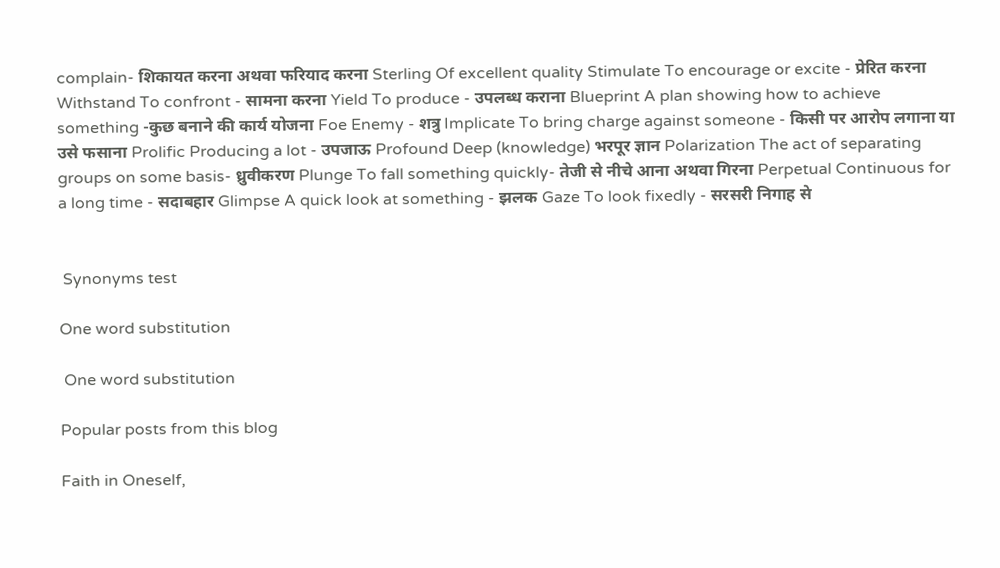complain- शिकायत करना अथवा फरियाद करना Sterling Of excellent quality Stimulate To encourage or excite - प्रेरित करना Withstand To confront - सामना करना Yield To produce - उपलब्ध कराना Blueprint A plan showing how to achieve something -कुछ बनाने की कार्य योजना Foe Enemy - शत्रु Implicate To bring charge against someone - किसी पर आरोप लगाना या उसे फसाना Prolific Producing a lot - उपजाऊ Profound Deep (knowledge) भरपूर ज्ञान Polarization The act of separating groups on some basis- ध्रुवीकरण Plunge To fall something quickly- तेजी से नीचे आना अथवा गिरना Perpetual Continuous for a long time - सदाबहार Glimpse A quick look at something - झलक Gaze To look fixedly - सरसरी निगाह से


 Synonyms test

One word substitution

 One word substitution

Popular posts from this blog

Faith in Oneself,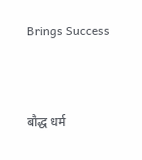Brings Success



बौद्ध धर्म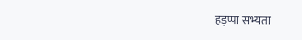हड़प्पा सभ्यता